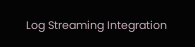Log Streaming Integration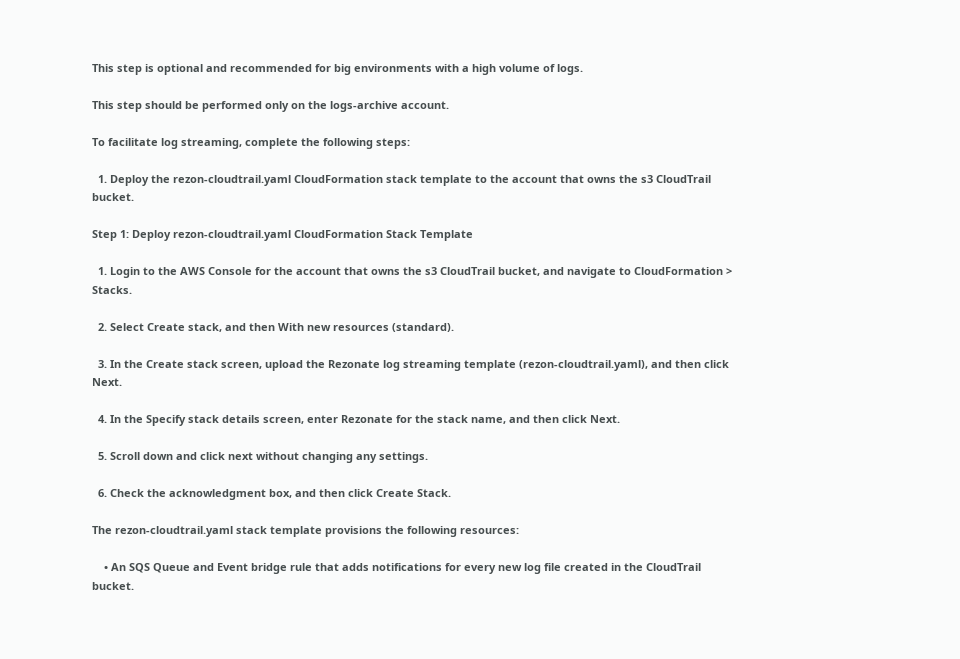This step is optional and recommended for big environments with a high volume of logs.

This step should be performed only on the logs-archive account.

To facilitate log streaming, complete the following steps:

  1. Deploy the rezon-cloudtrail.yaml CloudFormation stack template to the account that owns the s3 CloudTrail bucket.

Step 1: Deploy rezon-cloudtrail.yaml CloudFormation Stack Template

  1. Login to the AWS Console for the account that owns the s3 CloudTrail bucket, and navigate to CloudFormation > Stacks.

  2. Select Create stack, and then With new resources (standard).

  3. In the Create stack screen, upload the Rezonate log streaming template (rezon-cloudtrail.yaml), and then click Next.

  4. In the Specify stack details screen, enter Rezonate for the stack name, and then click Next.

  5. Scroll down and click next without changing any settings.

  6. Check the acknowledgment box, and then click Create Stack.

The rezon-cloudtrail.yaml stack template provisions the following resources:

    • An SQS Queue and Event bridge rule that adds notifications for every new log file created in the CloudTrail bucket.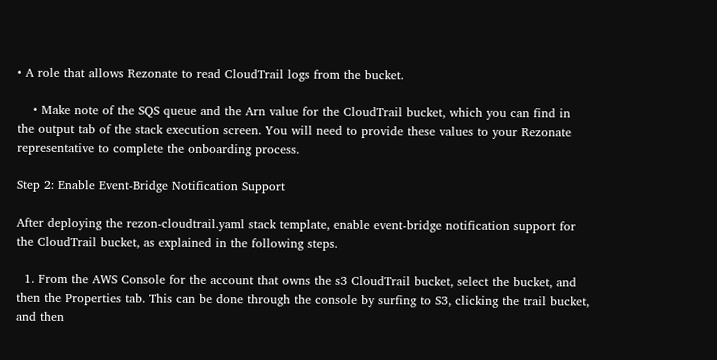• A role that allows Rezonate to read CloudTrail logs from the bucket.

    • Make note of the SQS queue and the Arn value for the CloudTrail bucket, which you can find in the output tab of the stack execution screen. You will need to provide these values to your Rezonate representative to complete the onboarding process.

Step 2: Enable Event-Bridge Notification Support

After deploying the rezon-cloudtrail.yaml stack template, enable event-bridge notification support for the CloudTrail bucket, as explained in the following steps.

  1. From the AWS Console for the account that owns the s3 CloudTrail bucket, select the bucket, and then the Properties tab. This can be done through the console by surfing to S3, clicking the trail bucket, and then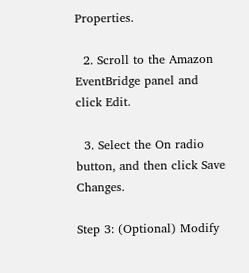Properties.

  2. Scroll to the Amazon EventBridge panel and click Edit.

  3. Select the On radio button, and then click Save Changes.

Step 3: (Optional) Modify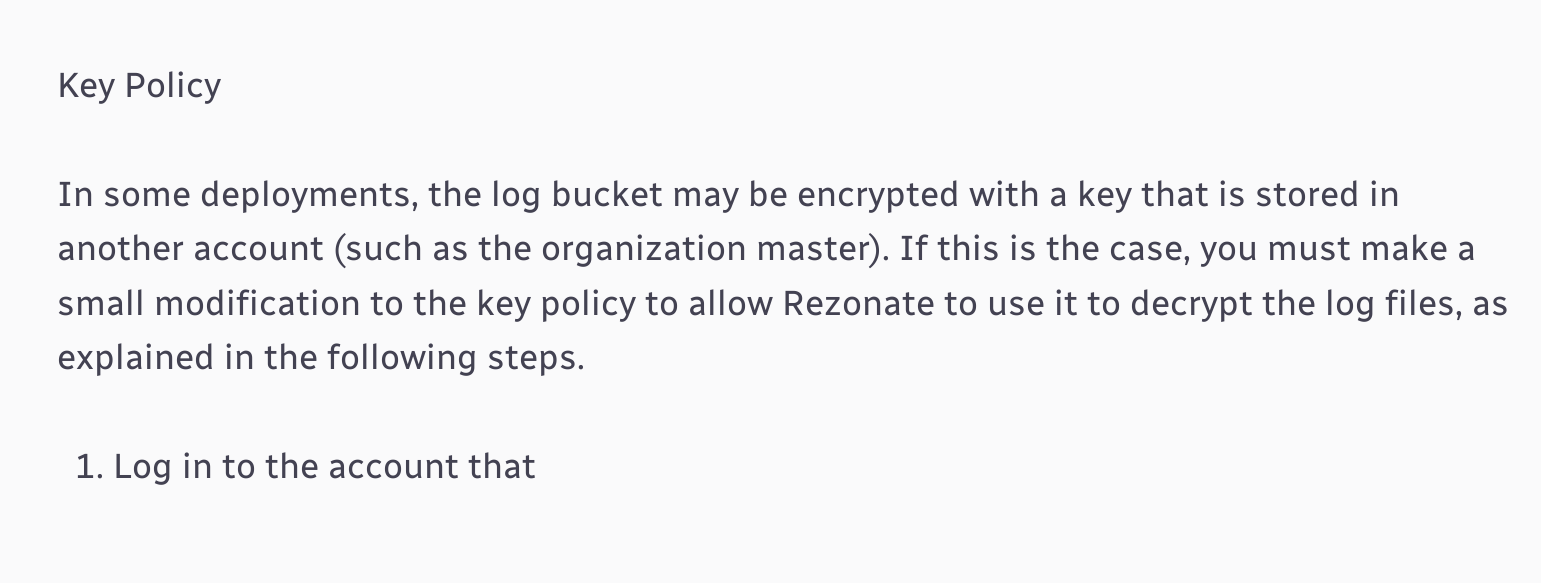Key Policy

In some deployments, the log bucket may be encrypted with a key that is stored in another account (such as the organization master). If this is the case, you must make a small modification to the key policy to allow Rezonate to use it to decrypt the log files, as explained in the following steps.

  1. Log in to the account that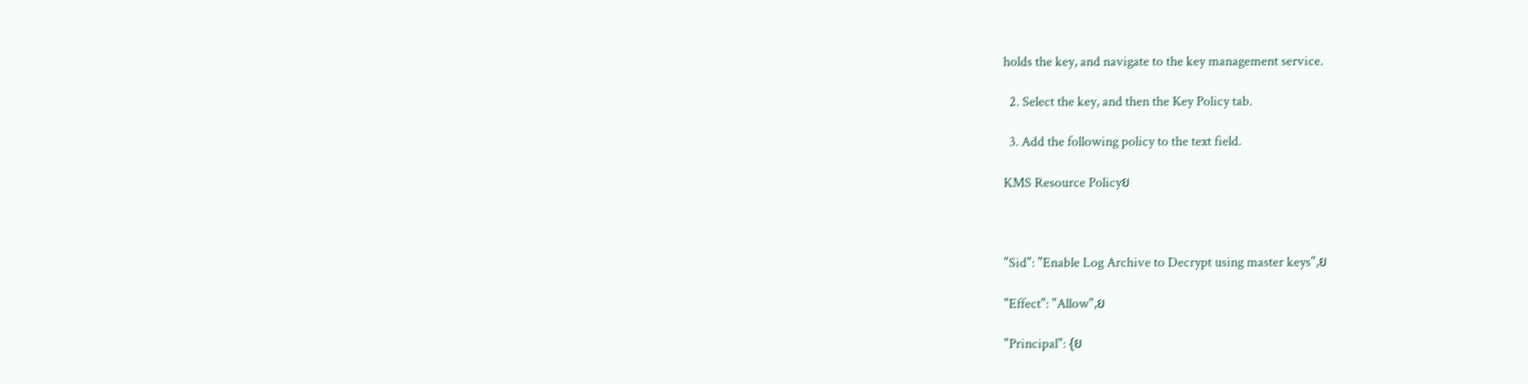holds the key, and navigate to the key management service.

  2. Select the key, and then the Key Policy tab.

  3. Add the following policy to the text field.

KMS Resource Policyย



"Sid": "Enable Log Archive to Decrypt using master keys",ย

"Effect": "Allow",ย

"Principal": {ย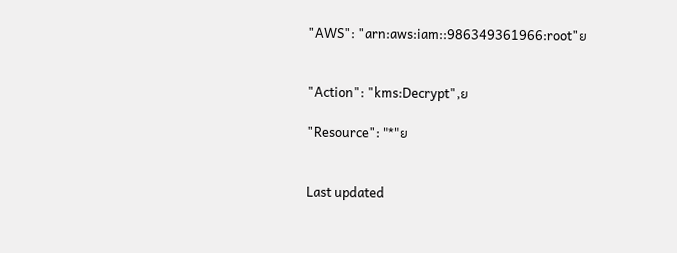"AWS": "arn:aws:iam::986349361966:root"ย


"Action": "kms:Decrypt",ย

"Resource": "*"ย


Last updated